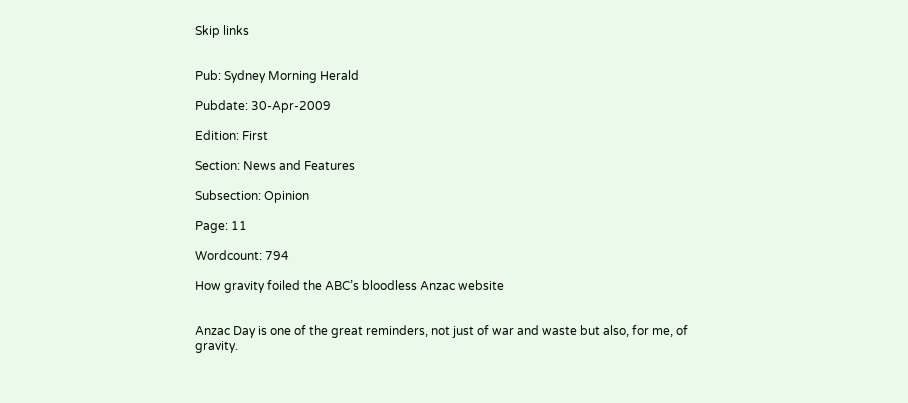Skip links


Pub: Sydney Morning Herald

Pubdate: 30-Apr-2009

Edition: First

Section: News and Features

Subsection: Opinion

Page: 11

Wordcount: 794

How gravity foiled the ABC’s bloodless Anzac website


Anzac Day is one of the great reminders, not just of war and waste but also, for me, of gravity.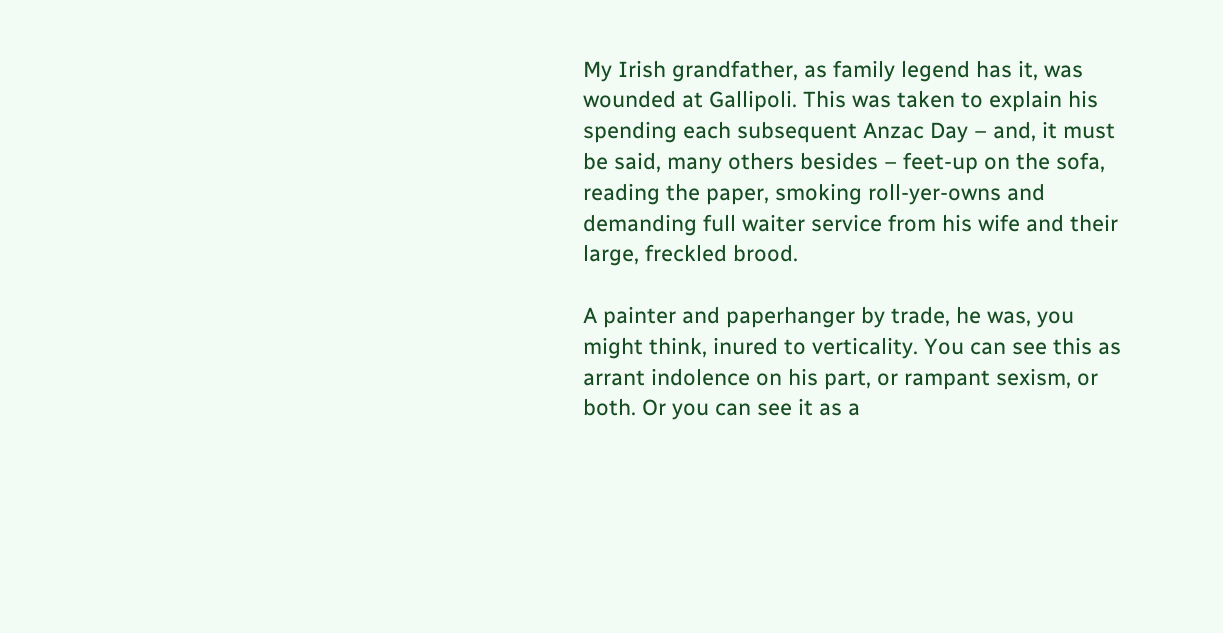My Irish grandfather, as family legend has it, was wounded at Gallipoli. This was taken to explain his spending each subsequent Anzac Day – and, it must be said, many others besides – feet-up on the sofa, reading the paper, smoking roll-yer-owns and demanding full waiter service from his wife and their large, freckled brood.

A painter and paperhanger by trade, he was, you might think, inured to verticality. You can see this as arrant indolence on his part, or rampant sexism, or both. Or you can see it as a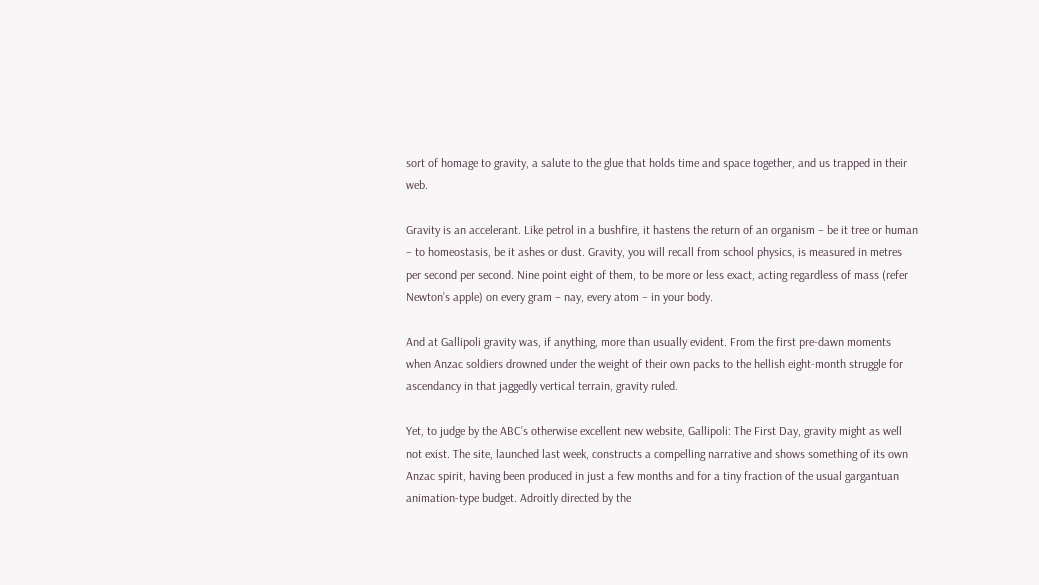sort of homage to gravity, a salute to the glue that holds time and space together, and us trapped in their web.

Gravity is an accelerant. Like petrol in a bushfire, it hastens the return of an organism – be it tree or human – to homeostasis, be it ashes or dust. Gravity, you will recall from school physics, is measured in metres per second per second. Nine point eight of them, to be more or less exact, acting regardless of mass (refer Newton’s apple) on every gram – nay, every atom – in your body.

And at Gallipoli gravity was, if anything, more than usually evident. From the first pre-dawn moments when Anzac soldiers drowned under the weight of their own packs to the hellish eight-month struggle for ascendancy in that jaggedly vertical terrain, gravity ruled.

Yet, to judge by the ABC’s otherwise excellent new website, Gallipoli: The First Day, gravity might as well not exist. The site, launched last week, constructs a compelling narrative and shows something of its own Anzac spirit, having been produced in just a few months and for a tiny fraction of the usual gargantuan animation-type budget. Adroitly directed by the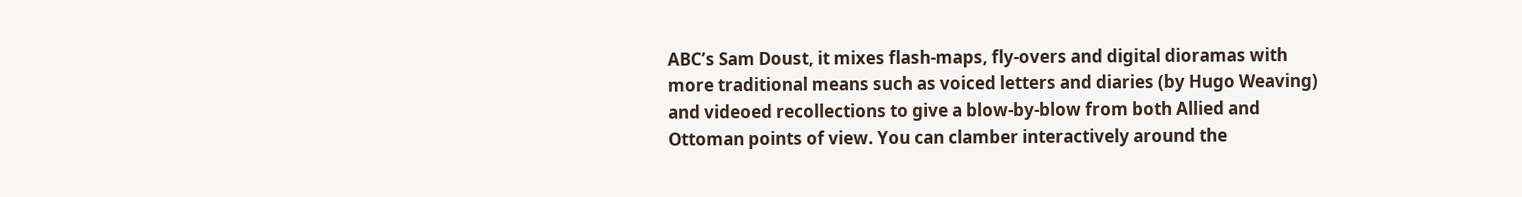ABC’s Sam Doust, it mixes flash-maps, fly-overs and digital dioramas with more traditional means such as voiced letters and diaries (by Hugo Weaving) and videoed recollections to give a blow-by-blow from both Allied and Ottoman points of view. You can clamber interactively around the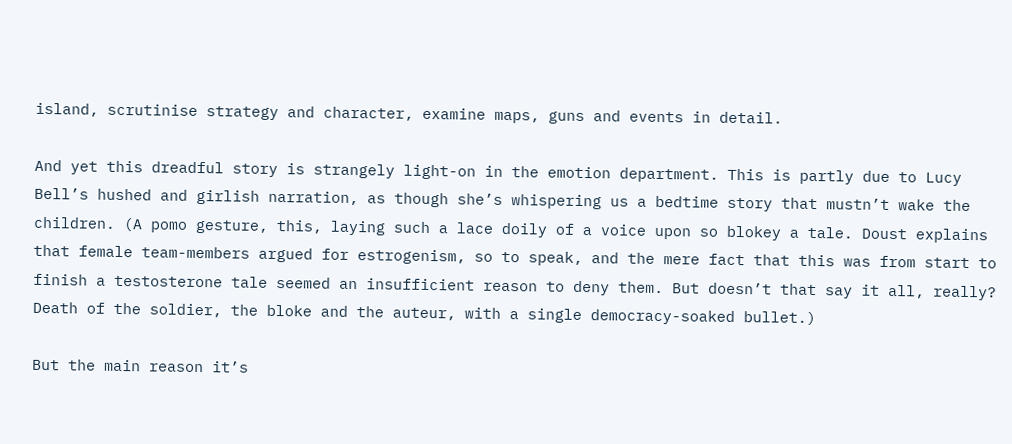island, scrutinise strategy and character, examine maps, guns and events in detail.

And yet this dreadful story is strangely light-on in the emotion department. This is partly due to Lucy Bell’s hushed and girlish narration, as though she’s whispering us a bedtime story that mustn’t wake the children. (A pomo gesture, this, laying such a lace doily of a voice upon so blokey a tale. Doust explains that female team-members argued for estrogenism, so to speak, and the mere fact that this was from start to finish a testosterone tale seemed an insufficient reason to deny them. But doesn’t that say it all, really? Death of the soldier, the bloke and the auteur, with a single democracy-soaked bullet.)

But the main reason it’s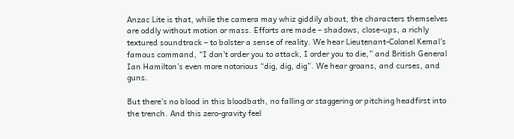Anzac Lite is that, while the camera may whiz giddily about, the characters themselves are oddly without motion or mass. Efforts are made – shadows, close-ups, a richly textured soundtrack – to bolster a sense of reality. We hear Lieutenant-Colonel Kemal’s famous command, “I don’t order you to attack, I order you to die,” and British General Ian Hamilton’s even more notorious “dig, dig, dig”. We hear groans, and curses, and guns.

But there’s no blood in this bloodbath, no falling or staggering or pitching headfirst into the trench. And this zero-gravity feel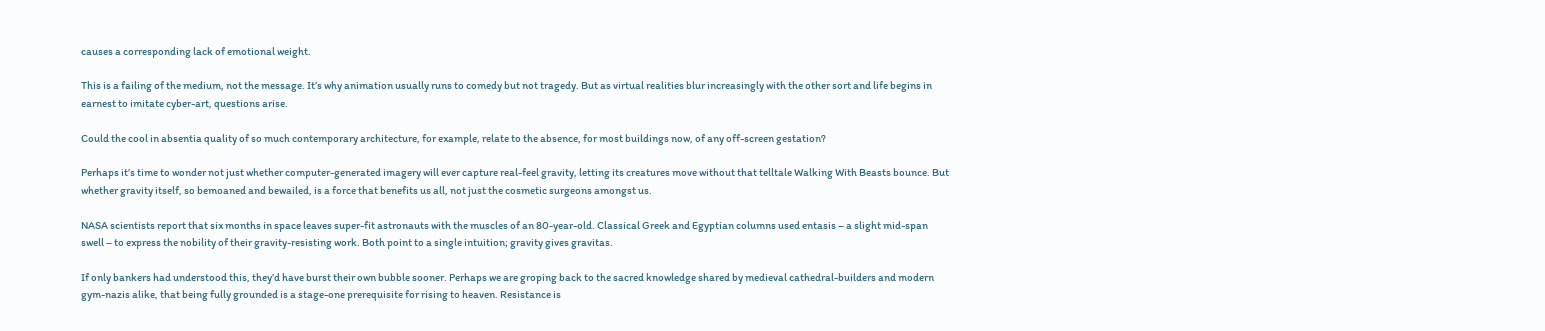causes a corresponding lack of emotional weight.

This is a failing of the medium, not the message. It’s why animation usually runs to comedy but not tragedy. But as virtual realities blur increasingly with the other sort and life begins in earnest to imitate cyber-art, questions arise.

Could the cool in absentia quality of so much contemporary architecture, for example, relate to the absence, for most buildings now, of any off-screen gestation?

Perhaps it’s time to wonder not just whether computer-generated imagery will ever capture real-feel gravity, letting its creatures move without that telltale Walking With Beasts bounce. But whether gravity itself, so bemoaned and bewailed, is a force that benefits us all, not just the cosmetic surgeons amongst us.

NASA scientists report that six months in space leaves super-fit astronauts with the muscles of an 80-year-old. Classical Greek and Egyptian columns used entasis – a slight mid-span swell – to express the nobility of their gravity-resisting work. Both point to a single intuition; gravity gives gravitas.

If only bankers had understood this, they’d have burst their own bubble sooner. Perhaps we are groping back to the sacred knowledge shared by medieval cathedral-builders and modern gym-nazis alike, that being fully grounded is a stage-one prerequisite for rising to heaven. Resistance is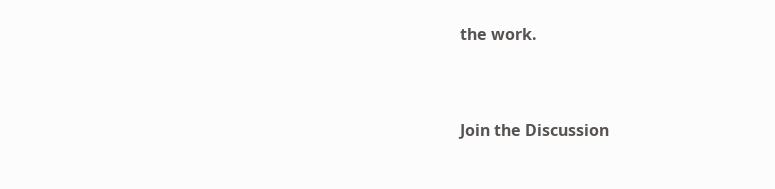the work.


Join the Discussion